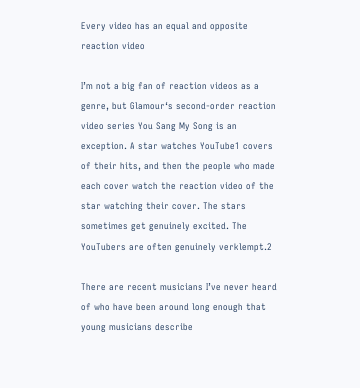Every video has an equal and opposite reaction video

I’m not a big fan of reaction videos as a genre, but Glamour‘s second-order reaction video series You Sang My Song is an exception. A star watches YouTube1 covers of their hits, and then the people who made each cover watch the reaction video of the star watching their cover. The stars sometimes get genuinely excited. The YouTubers are often genuinely verklempt.2

There are recent musicians I’ve never heard of who have been around long enough that young musicians describe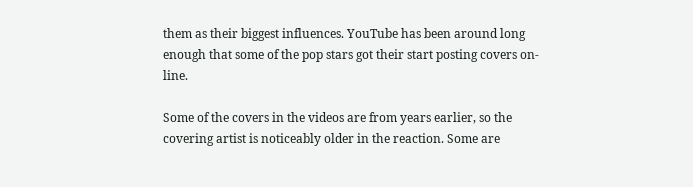them as their biggest influences. YouTube has been around long enough that some of the pop stars got their start posting covers on-line.

Some of the covers in the videos are from years earlier, so the covering artist is noticeably older in the reaction. Some are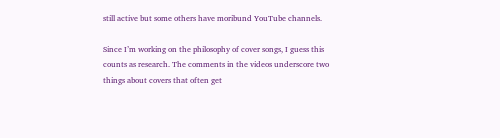still active but some others have moribund YouTube channels.

Since I’m working on the philosophy of cover songs, I guess this counts as research. The comments in the videos underscore two things about covers that often get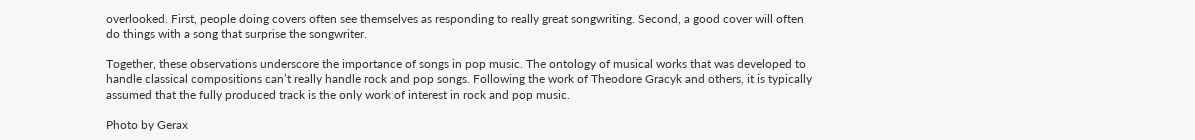overlooked. First, people doing covers often see themselves as responding to really great songwriting. Second, a good cover will often do things with a song that surprise the songwriter.

Together, these observations underscore the importance of songs in pop music. The ontology of musical works that was developed to handle classical compositions can’t really handle rock and pop songs. Following the work of Theodore Gracyk and others, it is typically assumed that the fully produced track is the only work of interest in rock and pop music.

Photo by Gerax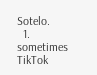Sotelo.
  1. sometimes TikTok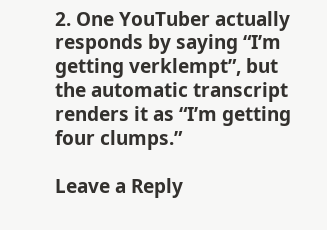2. One YouTuber actually responds by saying “I’m getting verklempt”, but the automatic transcript renders it as “I’m getting four clumps.”

Leave a Reply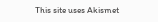This site uses Akismet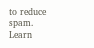to reduce spam. Learn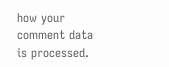how your comment data is processed.